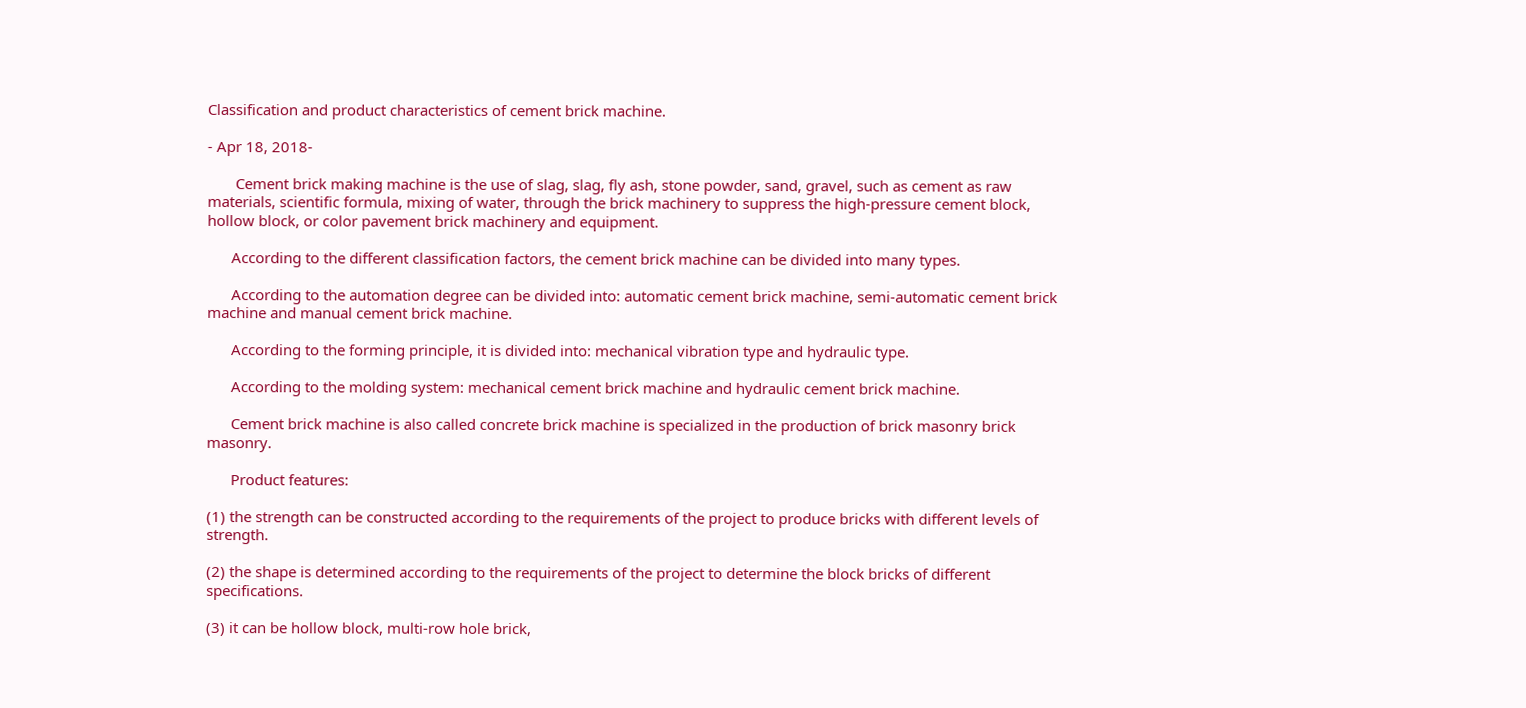Classification and product characteristics of cement brick machine.

- Apr 18, 2018-

       Cement brick making machine is the use of slag, slag, fly ash, stone powder, sand, gravel, such as cement as raw materials, scientific formula, mixing of water, through the brick machinery to suppress the high-pressure cement block, hollow block, or color pavement brick machinery and equipment.

      According to the different classification factors, the cement brick machine can be divided into many types.

      According to the automation degree can be divided into: automatic cement brick machine, semi-automatic cement brick machine and manual cement brick machine.

      According to the forming principle, it is divided into: mechanical vibration type and hydraulic type.

      According to the molding system: mechanical cement brick machine and hydraulic cement brick machine.

      Cement brick machine is also called concrete brick machine is specialized in the production of brick masonry brick masonry.

      Product features:

(1) the strength can be constructed according to the requirements of the project to produce bricks with different levels of strength.

(2) the shape is determined according to the requirements of the project to determine the block bricks of different specifications.

(3) it can be hollow block, multi-row hole brick,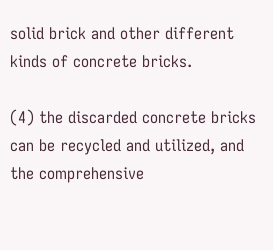solid brick and other different kinds of concrete bricks.

(4) the discarded concrete bricks can be recycled and utilized, and the comprehensive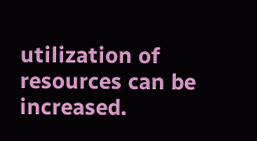utilization of resources can be increased.